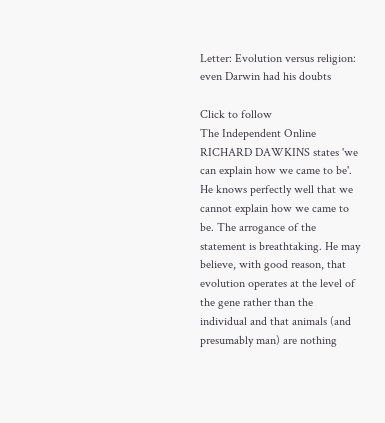Letter: Evolution versus religion: even Darwin had his doubts

Click to follow
The Independent Online
RICHARD DAWKINS states 'we can explain how we came to be'. He knows perfectly well that we cannot explain how we came to be. The arrogance of the statement is breathtaking. He may believe, with good reason, that evolution operates at the level of the gene rather than the individual and that animals (and presumably man) are nothing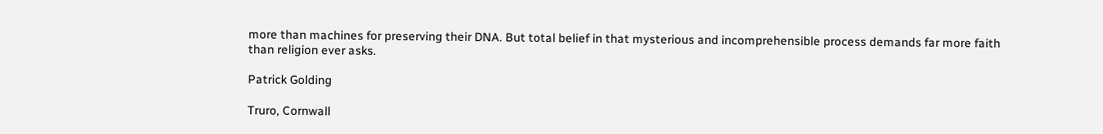more than machines for preserving their DNA. But total belief in that mysterious and incomprehensible process demands far more faith than religion ever asks.

Patrick Golding

Truro, Cornwall